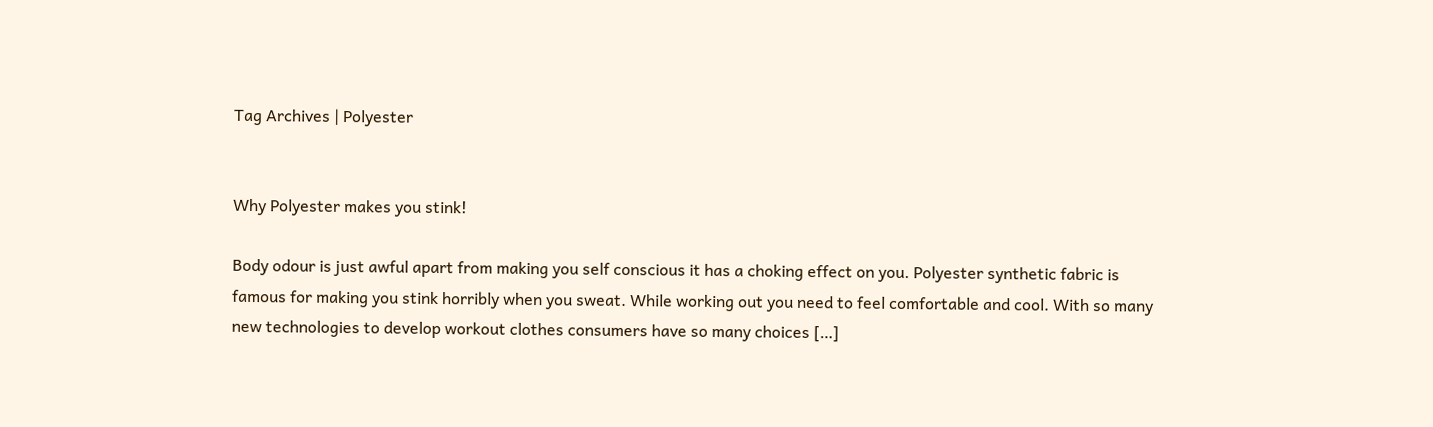Tag Archives | Polyester


Why Polyester makes you stink!

Body odour is just awful apart from making you self conscious it has a choking effect on you. Polyester synthetic fabric is famous for making you stink horribly when you sweat. While working out you need to feel comfortable and cool. With so many new technologies to develop workout clothes consumers have so many choices […]